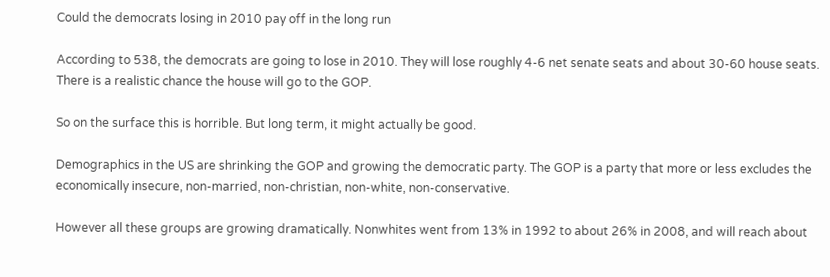Could the democrats losing in 2010 pay off in the long run

According to 538, the democrats are going to lose in 2010. They will lose roughly 4-6 net senate seats and about 30-60 house seats. There is a realistic chance the house will go to the GOP.

So on the surface this is horrible. But long term, it might actually be good.

Demographics in the US are shrinking the GOP and growing the democratic party. The GOP is a party that more or less excludes the economically insecure, non-married, non-christian, non-white, non-conservative.

However all these groups are growing dramatically. Nonwhites went from 13% in 1992 to about 26% in 2008, and will reach about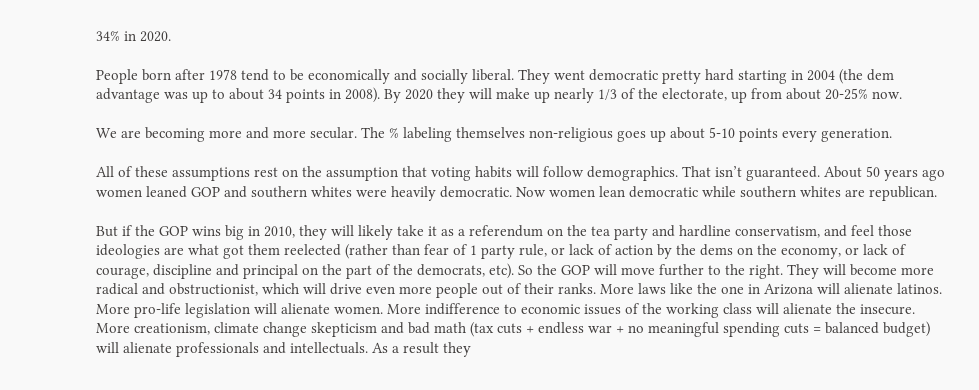34% in 2020.

People born after 1978 tend to be economically and socially liberal. They went democratic pretty hard starting in 2004 (the dem advantage was up to about 34 points in 2008). By 2020 they will make up nearly 1/3 of the electorate, up from about 20-25% now.

We are becoming more and more secular. The % labeling themselves non-religious goes up about 5-10 points every generation.

All of these assumptions rest on the assumption that voting habits will follow demographics. That isn’t guaranteed. About 50 years ago women leaned GOP and southern whites were heavily democratic. Now women lean democratic while southern whites are republican.

But if the GOP wins big in 2010, they will likely take it as a referendum on the tea party and hardline conservatism, and feel those ideologies are what got them reelected (rather than fear of 1 party rule, or lack of action by the dems on the economy, or lack of courage, discipline and principal on the part of the democrats, etc). So the GOP will move further to the right. They will become more radical and obstructionist, which will drive even more people out of their ranks. More laws like the one in Arizona will alienate latinos. More pro-life legislation will alienate women. More indifference to economic issues of the working class will alienate the insecure. More creationism, climate change skepticism and bad math (tax cuts + endless war + no meaningful spending cuts = balanced budget) will alienate professionals and intellectuals. As a result they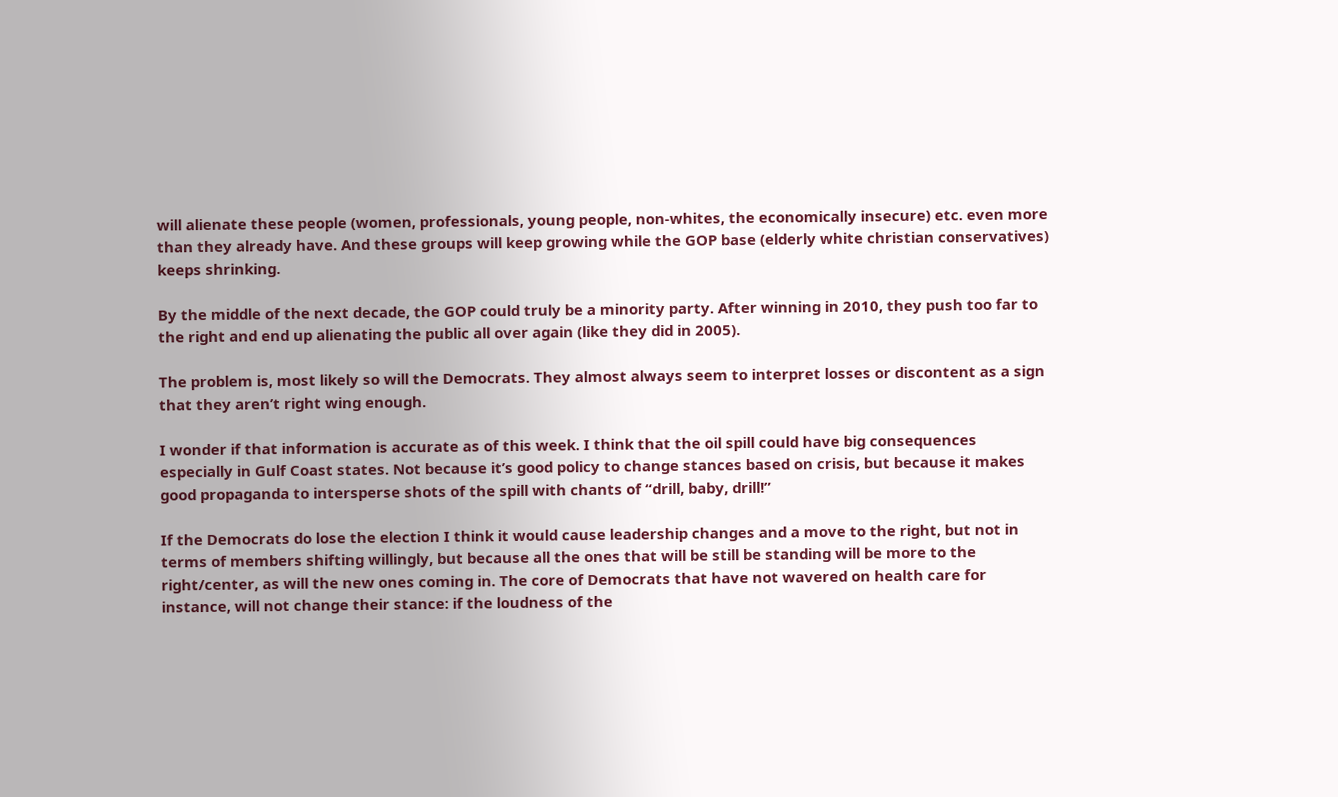will alienate these people (women, professionals, young people, non-whites, the economically insecure) etc. even more than they already have. And these groups will keep growing while the GOP base (elderly white christian conservatives) keeps shrinking.

By the middle of the next decade, the GOP could truly be a minority party. After winning in 2010, they push too far to the right and end up alienating the public all over again (like they did in 2005).

The problem is, most likely so will the Democrats. They almost always seem to interpret losses or discontent as a sign that they aren’t right wing enough.

I wonder if that information is accurate as of this week. I think that the oil spill could have big consequences especially in Gulf Coast states. Not because it’s good policy to change stances based on crisis, but because it makes good propaganda to intersperse shots of the spill with chants of “drill, baby, drill!”

If the Democrats do lose the election I think it would cause leadership changes and a move to the right, but not in terms of members shifting willingly, but because all the ones that will be still be standing will be more to the right/center, as will the new ones coming in. The core of Democrats that have not wavered on health care for instance, will not change their stance: if the loudness of the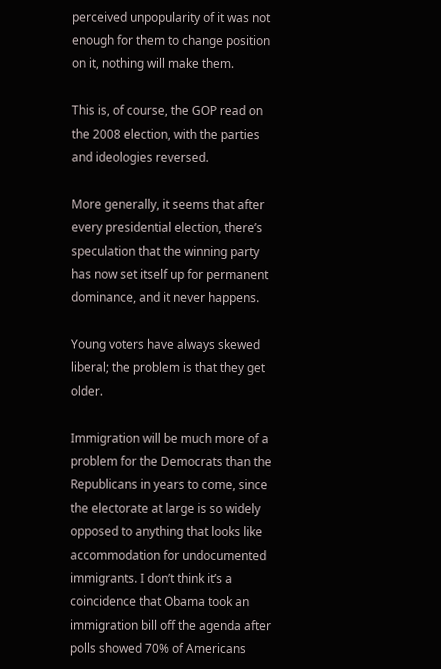perceived unpopularity of it was not enough for them to change position on it, nothing will make them.

This is, of course, the GOP read on the 2008 election, with the parties and ideologies reversed.

More generally, it seems that after every presidential election, there’s speculation that the winning party has now set itself up for permanent dominance, and it never happens.

Young voters have always skewed liberal; the problem is that they get older.

Immigration will be much more of a problem for the Democrats than the Republicans in years to come, since the electorate at large is so widely opposed to anything that looks like accommodation for undocumented immigrants. I don’t think it’s a coincidence that Obama took an immigration bill off the agenda after polls showed 70% of Americans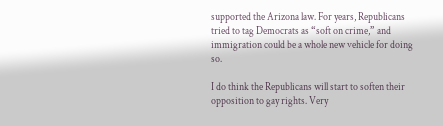supported the Arizona law. For years, Republicans tried to tag Democrats as “soft on crime,” and immigration could be a whole new vehicle for doing so.

I do think the Republicans will start to soften their opposition to gay rights. Very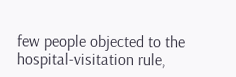few people objected to the hospital-visitation rule,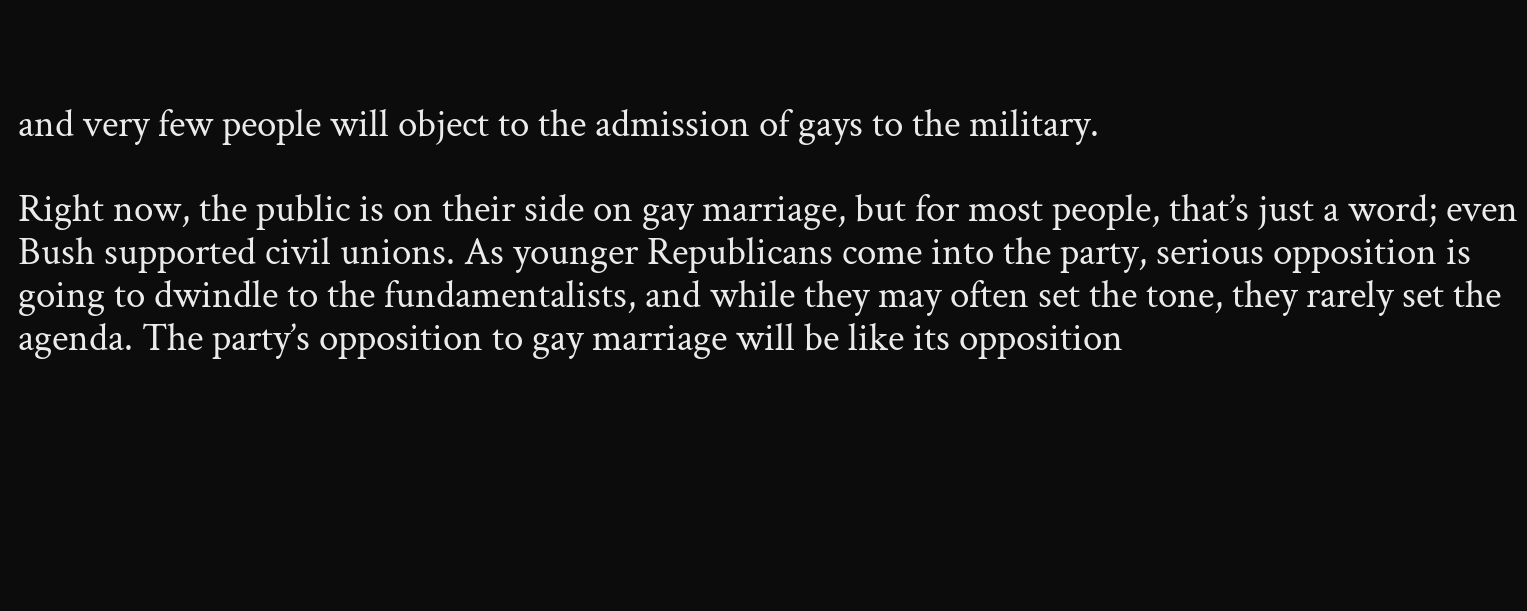and very few people will object to the admission of gays to the military.

Right now, the public is on their side on gay marriage, but for most people, that’s just a word; even Bush supported civil unions. As younger Republicans come into the party, serious opposition is going to dwindle to the fundamentalists, and while they may often set the tone, they rarely set the agenda. The party’s opposition to gay marriage will be like its opposition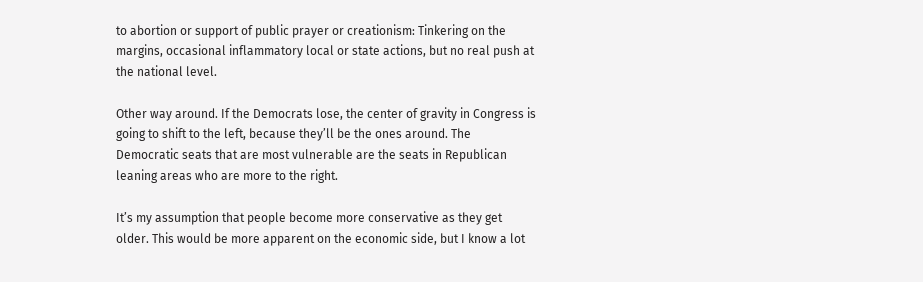to abortion or support of public prayer or creationism: Tinkering on the margins, occasional inflammatory local or state actions, but no real push at the national level.

Other way around. If the Democrats lose, the center of gravity in Congress is going to shift to the left, because they’ll be the ones around. The Democratic seats that are most vulnerable are the seats in Republican leaning areas who are more to the right.

It’s my assumption that people become more conservative as they get older. This would be more apparent on the economic side, but I know a lot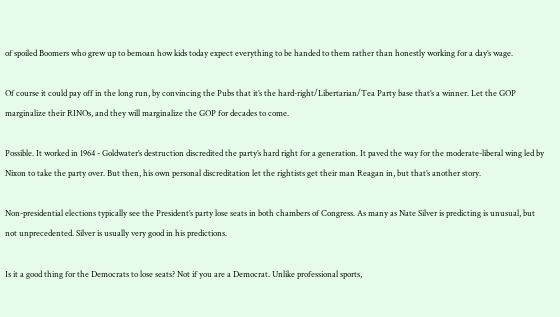of spoiled Boomers who grew up to bemoan how kids today expect everything to be handed to them rather than honestly working for a day’s wage.

Of course it could pay off in the long run, by convincing the Pubs that it’s the hard-right/Libertarian/Tea Party base that’s a winner. Let the GOP marginalize their RINOs, and they will marginalize the GOP for decades to come.

Possible. It worked in 1964 - Goldwater’s destruction discredited the party’s hard right for a generation. It paved the way for the moderate-liberal wing led by Nixon to take the party over. But then, his own personal discreditation let the rightists get their man Reagan in, but that’s another story.

Non-presidential elections typically see the President’s party lose seats in both chambers of Congress. As many as Nate Silver is predicting is unusual, but not unprecedented. Silver is usually very good in his predictions.

Is it a good thing for the Democrats to lose seats? Not if you are a Democrat. Unlike professional sports,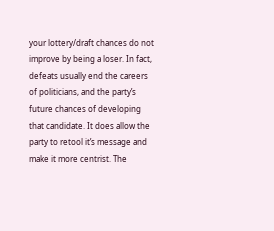your lottery/draft chances do not improve by being a loser. In fact, defeats usually end the careers of politicians, and the party’s future chances of developing that candidate. It does allow the party to retool it’s message and make it more centrist. The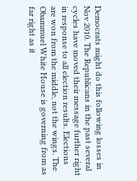Democrats might do this following losses in Nov 2010. The Republicans in the past several cycles have moved their message further right in response to all election results. Elections are won from the middle, not the wings. The Obammuel White House is governing from as far right as it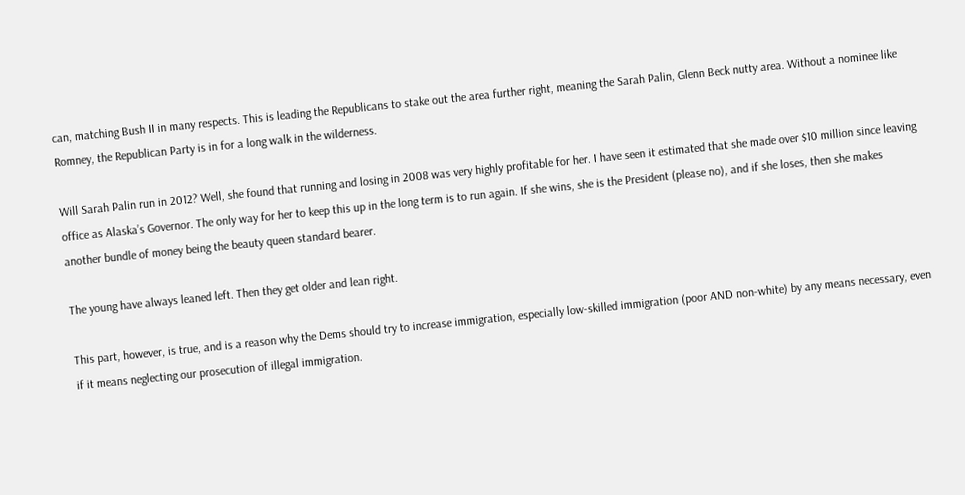can, matching Bush II in many respects. This is leading the Republicans to stake out the area further right, meaning the Sarah Palin, Glenn Beck nutty area. Without a nominee like Romney, the Republican Party is in for a long walk in the wilderness.

Will Sarah Palin run in 2012? Well, she found that running and losing in 2008 was very highly profitable for her. I have seen it estimated that she made over $10 million since leaving office as Alaska’s Governor. The only way for her to keep this up in the long term is to run again. If she wins, she is the President (please no), and if she loses, then she makes another bundle of money being the beauty queen standard bearer.

The young have always leaned left. Then they get older and lean right.

This part, however, is true, and is a reason why the Dems should try to increase immigration, especially low-skilled immigration (poor AND non-white) by any means necessary, even if it means neglecting our prosecution of illegal immigration.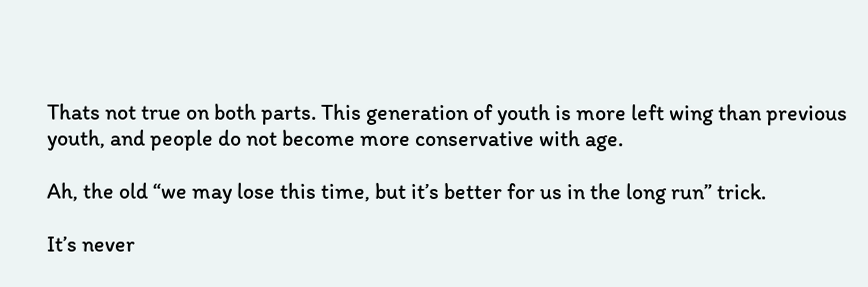Thats not true on both parts. This generation of youth is more left wing than previous youth, and people do not become more conservative with age.

Ah, the old “we may lose this time, but it’s better for us in the long run” trick.

It’s never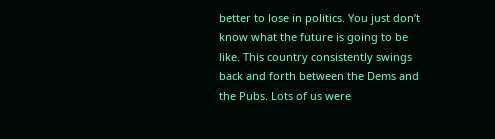better to lose in politics. You just don’t know what the future is going to be like. This country consistently swings back and forth between the Dems and the Pubs. Lots of us were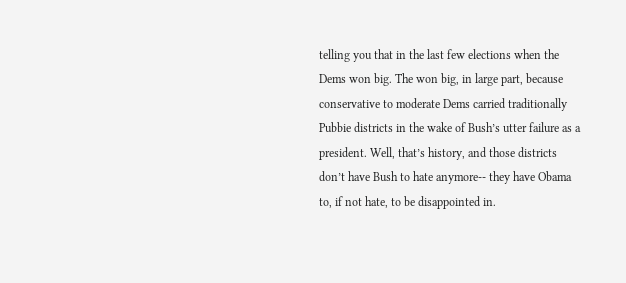telling you that in the last few elections when the Dems won big. The won big, in large part, because conservative to moderate Dems carried traditionally Pubbie districts in the wake of Bush’s utter failure as a president. Well, that’s history, and those districts don’t have Bush to hate anymore-- they have Obama to, if not hate, to be disappointed in.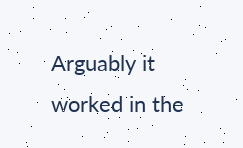Arguably it worked in the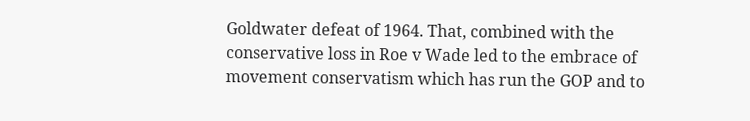Goldwater defeat of 1964. That, combined with the conservative loss in Roe v Wade led to the embrace of movement conservatism which has run the GOP and to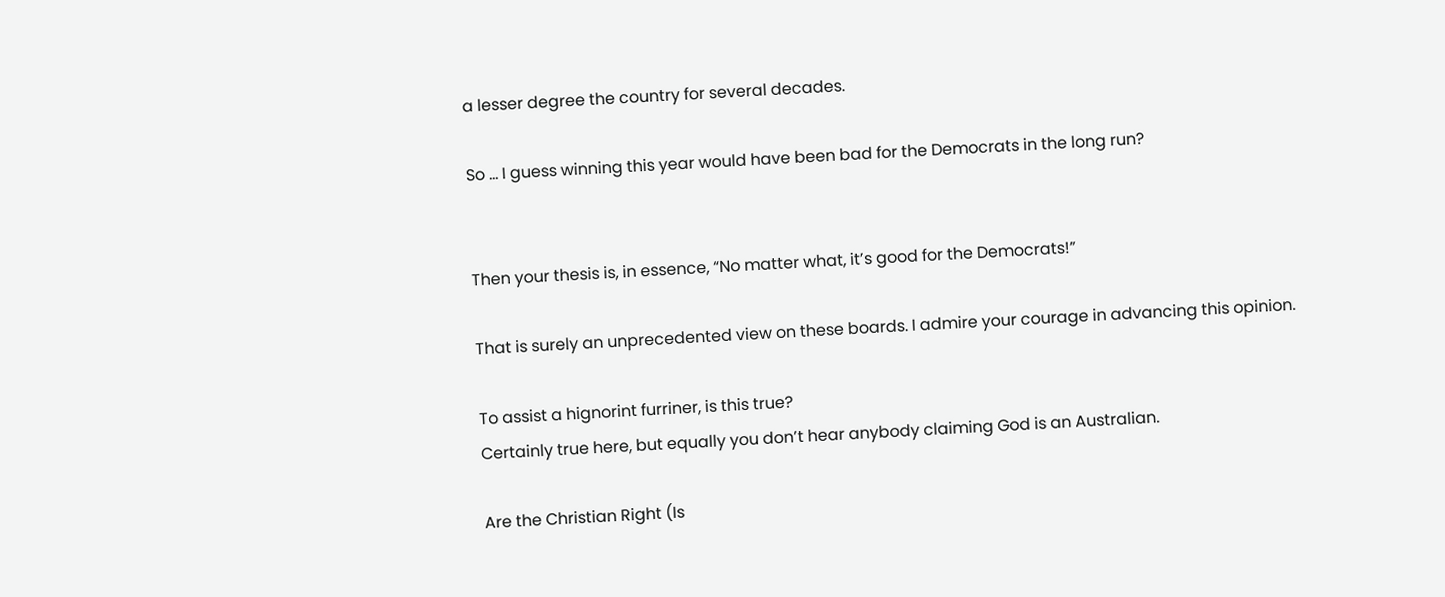a lesser degree the country for several decades.

So … I guess winning this year would have been bad for the Democrats in the long run?


Then your thesis is, in essence, “No matter what, it’s good for the Democrats!”

That is surely an unprecedented view on these boards. I admire your courage in advancing this opinion.

To assist a hignorint furriner, is this true?
Certainly true here, but equally you don’t hear anybody claiming God is an Australian.

Are the Christian Right (Is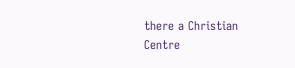there a Christian Centre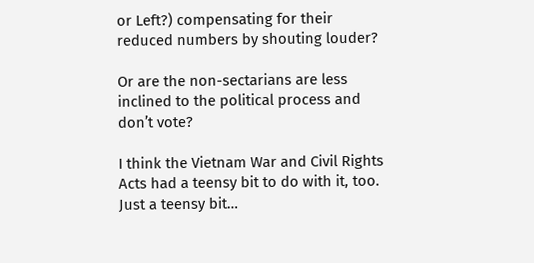or Left?) compensating for their reduced numbers by shouting louder?

Or are the non-sectarians are less inclined to the political process and don’t vote?

I think the Vietnam War and Civil Rights Acts had a teensy bit to do with it, too. Just a teensy bit…